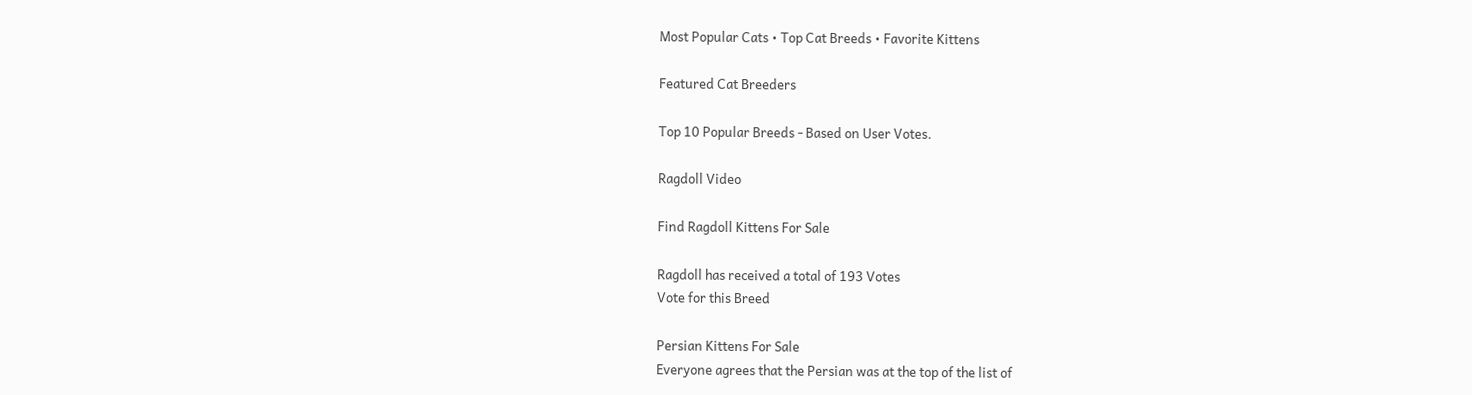Most Popular Cats • Top Cat Breeds • Favorite Kittens

Featured Cat Breeders

Top 10 Popular Breeds - Based on User Votes.

Ragdoll Video

Find Ragdoll Kittens For Sale

Ragdoll has received a total of 193 Votes
Vote for this Breed

Persian Kittens For Sale
Everyone agrees that the Persian was at the top of the list of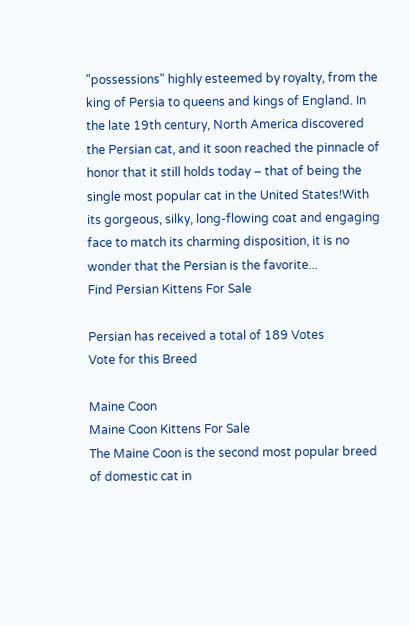"possessions" highly esteemed by royalty, from the king of Persia to queens and kings of England. In the late 19th century, North America discovered the Persian cat, and it soon reached the pinnacle of honor that it still holds today – that of being the single most popular cat in the United States!With its gorgeous, silky, long-flowing coat and engaging face to match its charming disposition, it is no wonder that the Persian is the favorite...
Find Persian Kittens For Sale

Persian has received a total of 189 Votes
Vote for this Breed

Maine Coon
Maine Coon Kittens For Sale
The Maine Coon is the second most popular breed of domestic cat in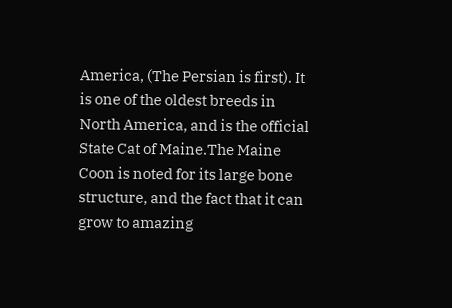America, (The Persian is first). It is one of the oldest breeds in North America, and is the official State Cat of Maine.The Maine Coon is noted for its large bone structure, and the fact that it can grow to amazing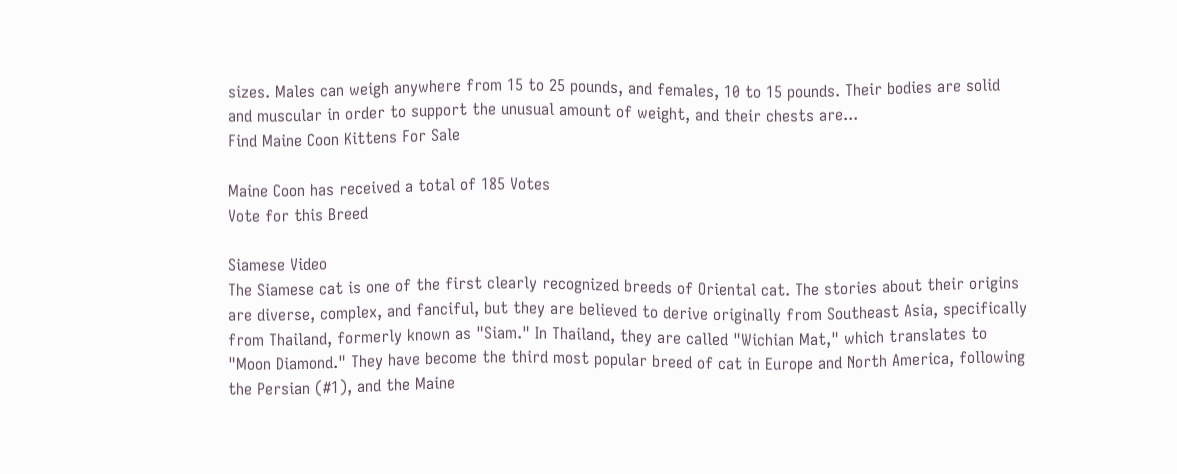sizes. Males can weigh anywhere from 15 to 25 pounds, and females, 10 to 15 pounds. Their bodies are solid and muscular in order to support the unusual amount of weight, and their chests are...
Find Maine Coon Kittens For Sale

Maine Coon has received a total of 185 Votes
Vote for this Breed

Siamese Video
The Siamese cat is one of the first clearly recognized breeds of Oriental cat. The stories about their origins are diverse, complex, and fanciful, but they are believed to derive originally from Southeast Asia, specifically from Thailand, formerly known as "Siam." In Thailand, they are called "Wichian Mat," which translates to "Moon Diamond." They have become the third most popular breed of cat in Europe and North America, following the Persian (#1), and the Maine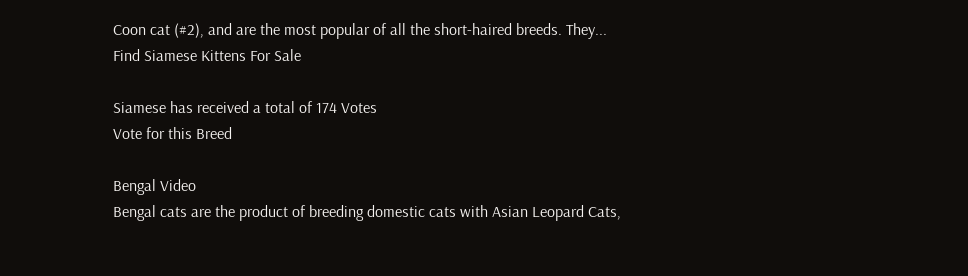Coon cat (#2), and are the most popular of all the short-haired breeds. They...
Find Siamese Kittens For Sale

Siamese has received a total of 174 Votes
Vote for this Breed

Bengal Video
Bengal cats are the product of breeding domestic cats with Asian Leopard Cats,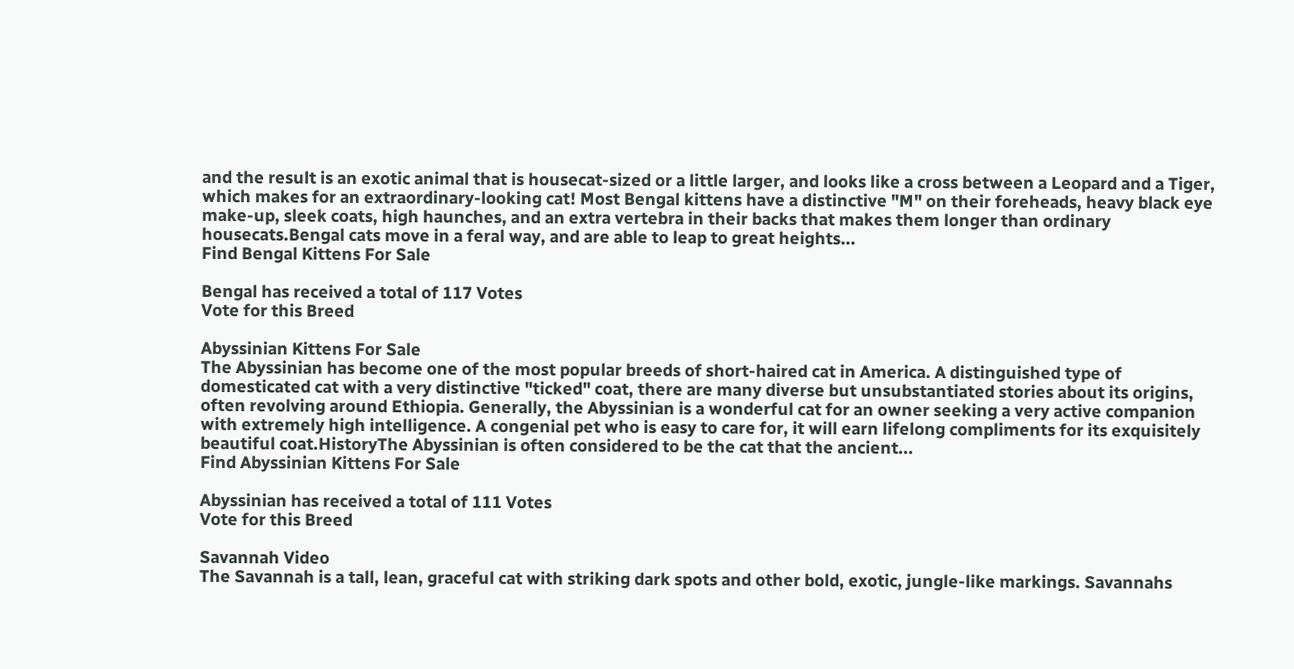and the result is an exotic animal that is housecat-sized or a little larger, and looks like a cross between a Leopard and a Tiger, which makes for an extraordinary-looking cat! Most Bengal kittens have a distinctive "M" on their foreheads, heavy black eye make-up, sleek coats, high haunches, and an extra vertebra in their backs that makes them longer than ordinary housecats.Bengal cats move in a feral way, and are able to leap to great heights...
Find Bengal Kittens For Sale

Bengal has received a total of 117 Votes
Vote for this Breed

Abyssinian Kittens For Sale
The Abyssinian has become one of the most popular breeds of short-haired cat in America. A distinguished type of domesticated cat with a very distinctive "ticked" coat, there are many diverse but unsubstantiated stories about its origins, often revolving around Ethiopia. Generally, the Abyssinian is a wonderful cat for an owner seeking a very active companion with extremely high intelligence. A congenial pet who is easy to care for, it will earn lifelong compliments for its exquisitely beautiful coat.HistoryThe Abyssinian is often considered to be the cat that the ancient...
Find Abyssinian Kittens For Sale

Abyssinian has received a total of 111 Votes
Vote for this Breed

Savannah Video
The Savannah is a tall, lean, graceful cat with striking dark spots and other bold, exotic, jungle-like markings. Savannahs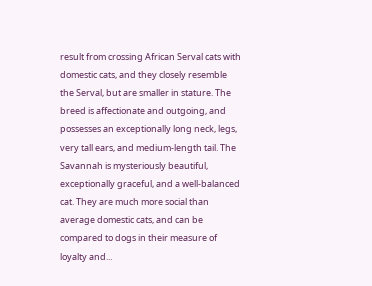result from crossing African Serval cats with domestic cats, and they closely resemble the Serval, but are smaller in stature. The breed is affectionate and outgoing, and possesses an exceptionally long neck, legs, very tall ears, and medium-length tail. The Savannah is mysteriously beautiful, exceptionally graceful, and a well-balanced cat. They are much more social than average domestic cats, and can be compared to dogs in their measure of loyalty and...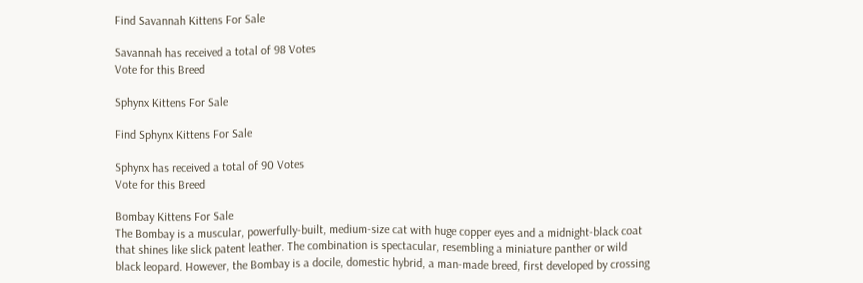Find Savannah Kittens For Sale

Savannah has received a total of 98 Votes
Vote for this Breed

Sphynx Kittens For Sale

Find Sphynx Kittens For Sale

Sphynx has received a total of 90 Votes
Vote for this Breed

Bombay Kittens For Sale
The Bombay is a muscular, powerfully-built, medium-size cat with huge copper eyes and a midnight-black coat that shines like slick patent leather. The combination is spectacular, resembling a miniature panther or wild black leopard. However, the Bombay is a docile, domestic hybrid, a man-made breed, first developed by crossing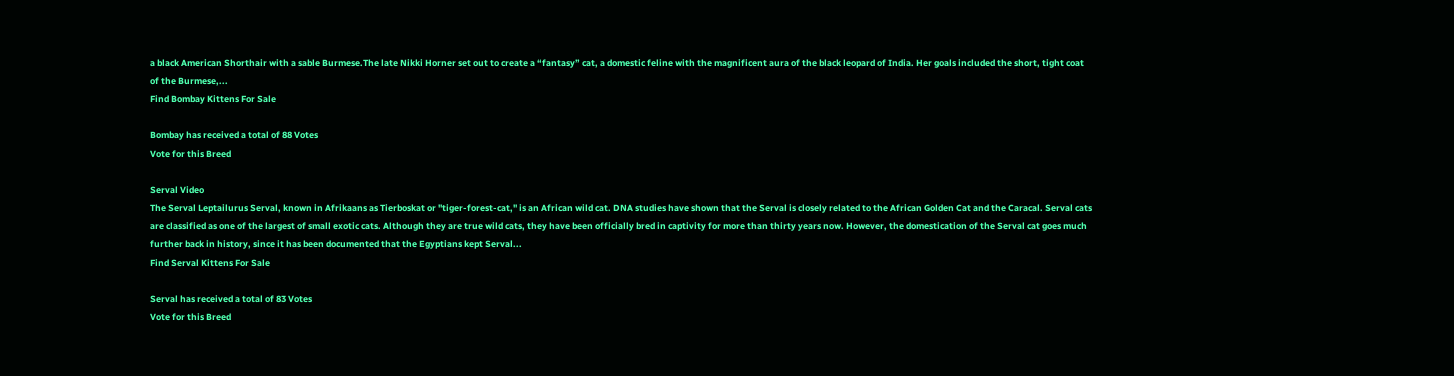a black American Shorthair with a sable Burmese.The late Nikki Horner set out to create a “fantasy” cat, a domestic feline with the magnificent aura of the black leopard of India. Her goals included the short, tight coat of the Burmese,...
Find Bombay Kittens For Sale

Bombay has received a total of 88 Votes
Vote for this Breed

Serval Video
The Serval Leptailurus Serval, known in Afrikaans as Tierboskat or "tiger-forest-cat," is an African wild cat. DNA studies have shown that the Serval is closely related to the African Golden Cat and the Caracal. Serval cats are classified as one of the largest of small exotic cats. Although they are true wild cats, they have been officially bred in captivity for more than thirty years now. However, the domestication of the Serval cat goes much further back in history, since it has been documented that the Egyptians kept Serval...
Find Serval Kittens For Sale

Serval has received a total of 83 Votes
Vote for this Breed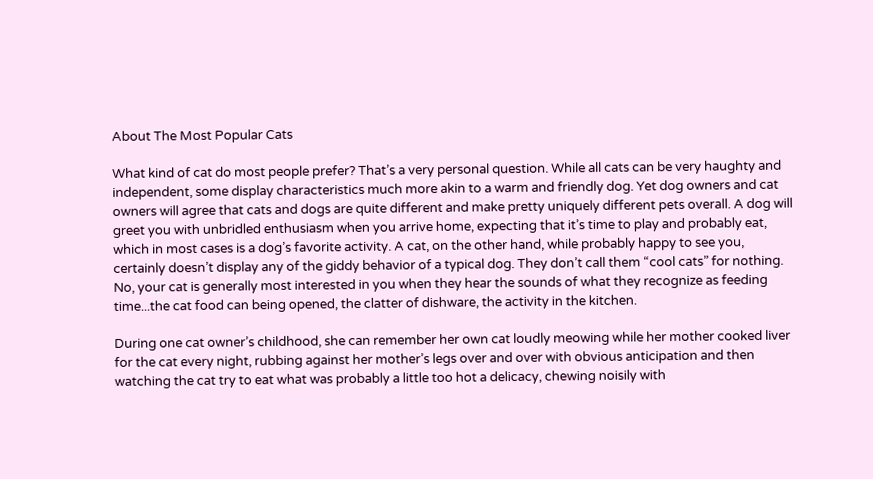About The Most Popular Cats

What kind of cat do most people prefer? That’s a very personal question. While all cats can be very haughty and independent, some display characteristics much more akin to a warm and friendly dog. Yet dog owners and cat owners will agree that cats and dogs are quite different and make pretty uniquely different pets overall. A dog will greet you with unbridled enthusiasm when you arrive home, expecting that it’s time to play and probably eat, which in most cases is a dog’s favorite activity. A cat, on the other hand, while probably happy to see you, certainly doesn’t display any of the giddy behavior of a typical dog. They don’t call them “cool cats” for nothing. No, your cat is generally most interested in you when they hear the sounds of what they recognize as feeding time...the cat food can being opened, the clatter of dishware, the activity in the kitchen.

During one cat owner’s childhood, she can remember her own cat loudly meowing while her mother cooked liver for the cat every night, rubbing against her mother’s legs over and over with obvious anticipation and then watching the cat try to eat what was probably a little too hot a delicacy, chewing noisily with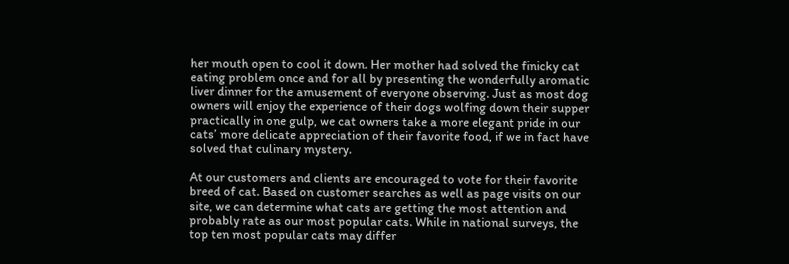her mouth open to cool it down. Her mother had solved the finicky cat eating problem once and for all by presenting the wonderfully aromatic liver dinner for the amusement of everyone observing. Just as most dog owners will enjoy the experience of their dogs wolfing down their supper practically in one gulp, we cat owners take a more elegant pride in our cats’ more delicate appreciation of their favorite food, if we in fact have solved that culinary mystery.

At our customers and clients are encouraged to vote for their favorite breed of cat. Based on customer searches as well as page visits on our site, we can determine what cats are getting the most attention and probably rate as our most popular cats. While in national surveys, the top ten most popular cats may differ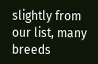slightly from our list, many breeds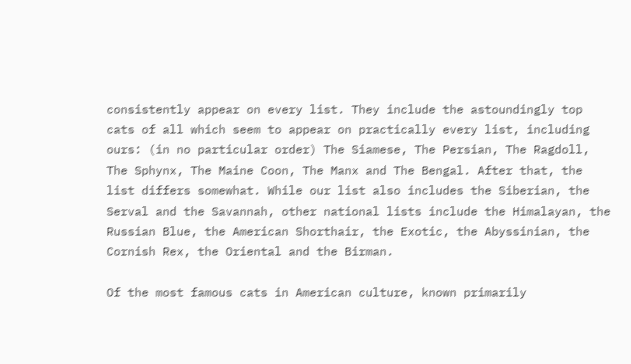consistently appear on every list. They include the astoundingly top cats of all which seem to appear on practically every list, including ours: (in no particular order) The Siamese, The Persian, The Ragdoll, The Sphynx, The Maine Coon, The Manx and The Bengal. After that, the list differs somewhat. While our list also includes the Siberian, the Serval and the Savannah, other national lists include the Himalayan, the Russian Blue, the American Shorthair, the Exotic, the Abyssinian, the Cornish Rex, the Oriental and the Birman.

Of the most famous cats in American culture, known primarily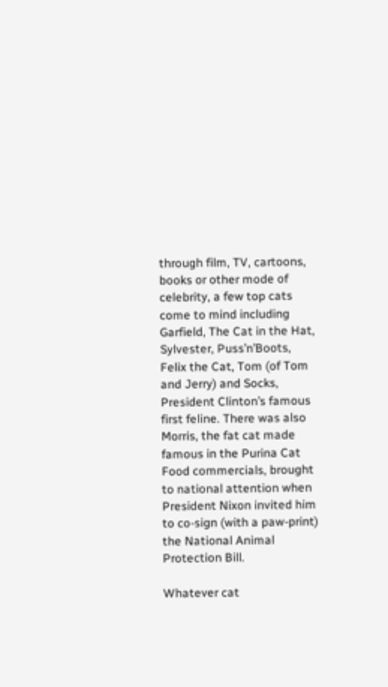through film, TV, cartoons, books or other mode of celebrity, a few top cats come to mind including Garfield, The Cat in the Hat, Sylvester, Puss’n’Boots, Felix the Cat, Tom (of Tom and Jerry) and Socks, President Clinton’s famous first feline. There was also Morris, the fat cat made famous in the Purina Cat Food commercials, brought to national attention when President Nixon invited him to co-sign (with a paw-print) the National Animal Protection Bill.

Whatever cat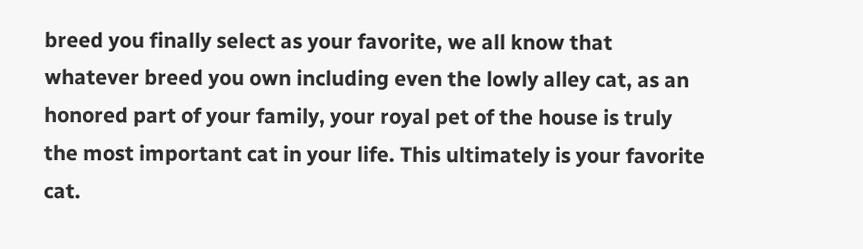breed you finally select as your favorite, we all know that whatever breed you own including even the lowly alley cat, as an honored part of your family, your royal pet of the house is truly the most important cat in your life. This ultimately is your favorite cat.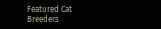Featured Cat Breeders